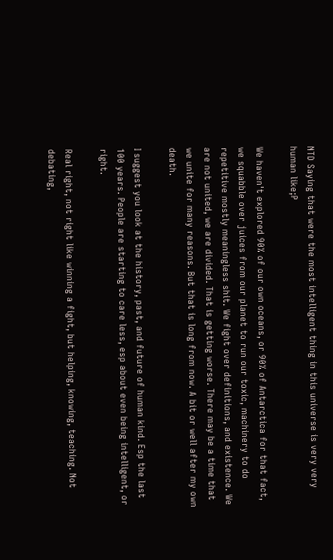NTD Saying that were the most intelligent thing in this universe is very very human like;P

We haven't explored 90% of our own oceans, or 90% of Antarctica for that fact, we squabble over juices from our planet to run our toxic, machinery to do repetitive mostly meaningless shit. We fight over definitions, and existence. We are not united, we are divided. That is getting worse. There may be a time that we unite for many reasons. But that is long from now. A bit or well after my own death.

I suggest you look at the history, past, and future of human kind. Esp the last 100 years. People are starting to care less, esp about even being intelligent, or right.

Real right, not right like winning a fight, but helping, knowing, teaching. Not debating,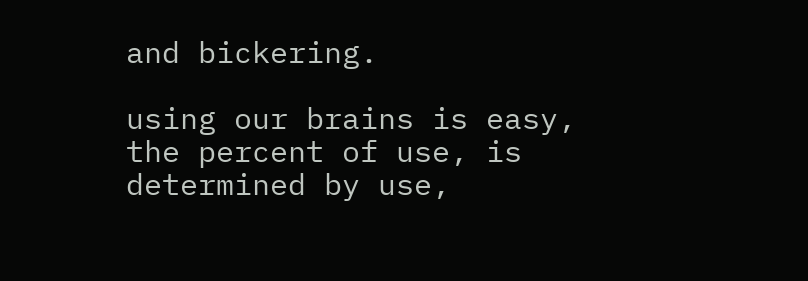and bickering.

using our brains is easy, the percent of use, is determined by use,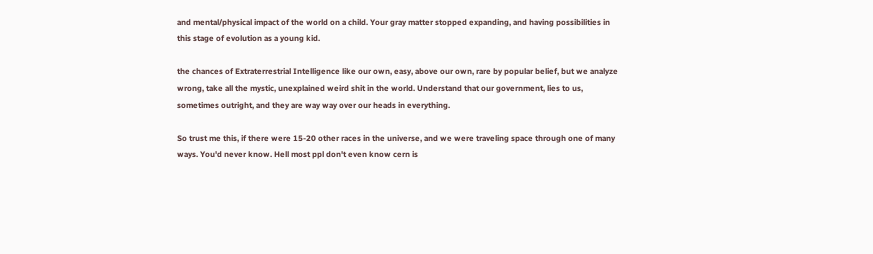and mental/physical impact of the world on a child. Your gray matter stopped expanding, and having possibilities in this stage of evolution as a young kid.

the chances of Extraterrestrial Intelligence like our own, easy, above our own, rare by popular belief, but we analyze wrong, take all the mystic, unexplained weird shit in the world. Understand that our government, lies to us, sometimes outright, and they are way way over our heads in everything.

So trust me this, if there were 15-20 other races in the universe, and we were traveling space through one of many ways. You'd never know. Hell most ppl don't even know cern is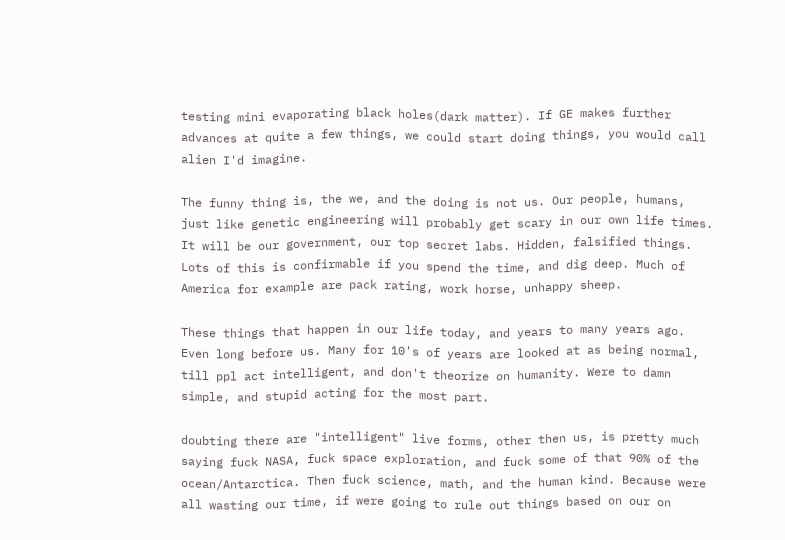testing mini evaporating black holes(dark matter). If GE makes further advances at quite a few things, we could start doing things, you would call alien I'd imagine.

The funny thing is, the we, and the doing is not us. Our people, humans, just like genetic engineering will probably get scary in our own life times. It will be our government, our top secret labs. Hidden, falsified things. Lots of this is confirmable if you spend the time, and dig deep. Much of America for example are pack rating, work horse, unhappy sheep.

These things that happen in our life today, and years to many years ago. Even long before us. Many for 10's of years are looked at as being normal, till ppl act intelligent, and don't theorize on humanity. Were to damn simple, and stupid acting for the most part.

doubting there are "intelligent" live forms, other then us, is pretty much saying fuck NASA, fuck space exploration, and fuck some of that 90% of the ocean/Antarctica. Then fuck science, math, and the human kind. Because were all wasting our time, if were going to rule out things based on our on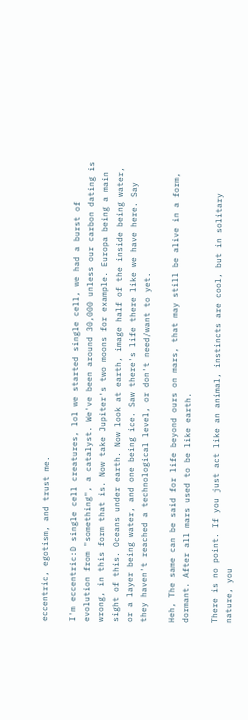eccentric, egotism, and trust me.

I'm eccentric:D single cell creatures, lol we started single cell, we had a burst of evolution from "something", a catalyst. We've been around 30,000 unless our carbon dating is wrong, in this form that is. Now take Jupiter's two moons for example. Europa being a main sight of this. Oceans under earth. Now look at earth, image half of the inside being water, or a layer being water, and one being ice. Saw there's life there like we have here. Say they haven't reached a technological level, or don't need/want to yet.

Heh, The same can be said for life beyond ours on mars, that may still be alive in a form, dormant. After all mars used to be like earth.

There is no point. If you just act like an animal, instincts are cool, but in solitary nature, you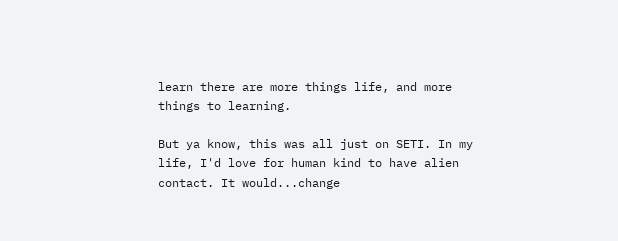learn there are more things life, and more things to learning.

But ya know, this was all just on SETI. In my life, I'd love for human kind to have alien contact. It would...change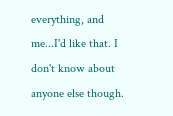everything, and me...I'd like that. I don't know about anyone else though.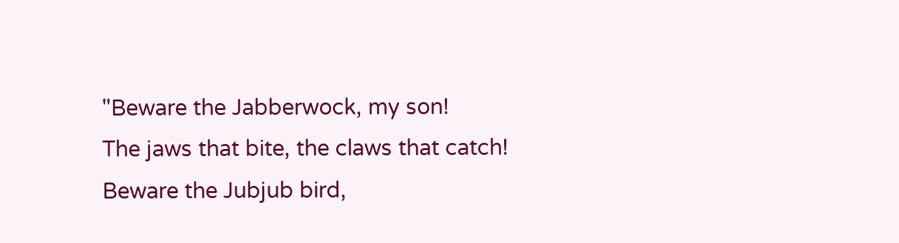"Beware the Jabberwock, my son!
The jaws that bite, the claws that catch!
Beware the Jubjub bird,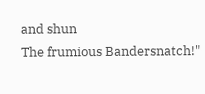and shun
The frumious Bandersnatch!"